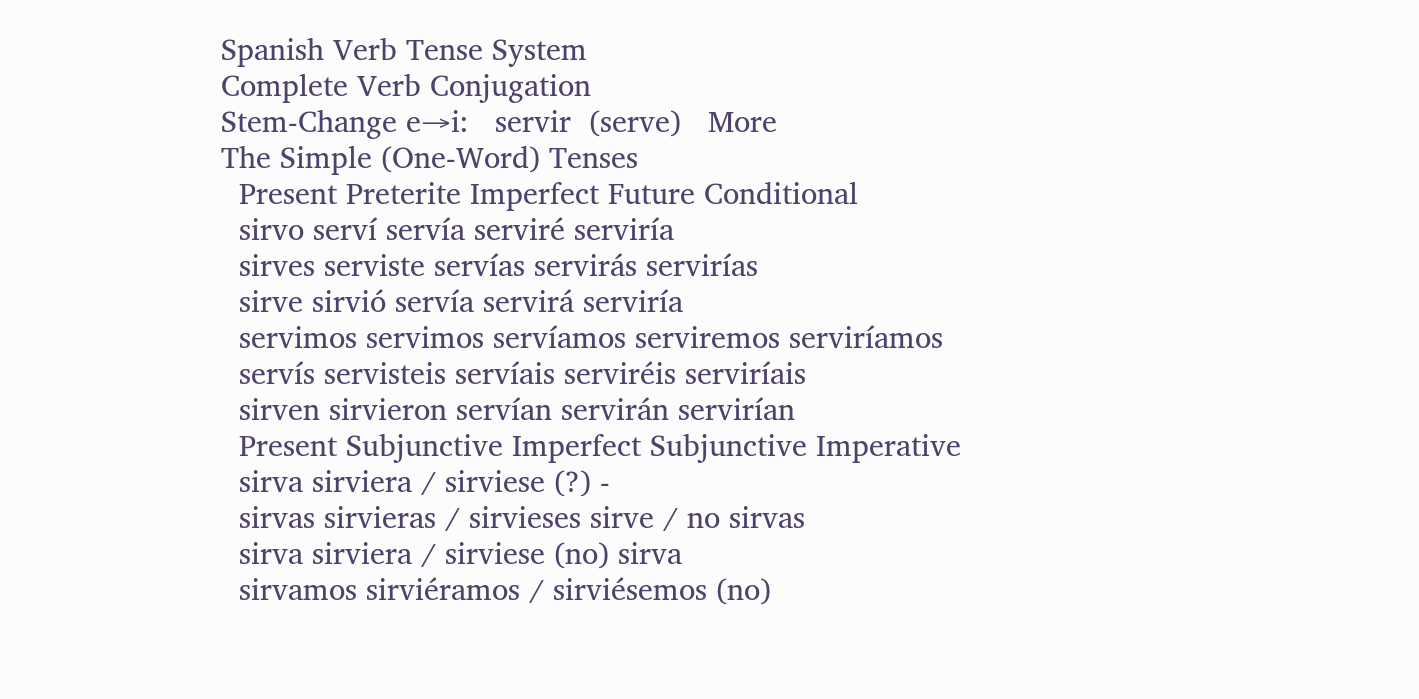Spanish Verb Tense System
Complete Verb Conjugation
Stem-Change e→i:   servir  (serve)   More
The Simple (One-Word) Tenses
  Present Preterite Imperfect Future Conditional
  sirvo serví servía serviré serviría
  sirves serviste servías servirás servirías
  sirve sirvió servía servirá serviría
  servimos servimos servíamos serviremos serviríamos
  servís servisteis servíais serviréis serviríais
  sirven sirvieron servían servirán servirían
  Present Subjunctive Imperfect Subjunctive Imperative
  sirva sirviera / sirviese (?) -
  sirvas sirvieras / sirvieses sirve / no sirvas
  sirva sirviera / sirviese (no) sirva
  sirvamos sirviéramos / sirviésemos (no)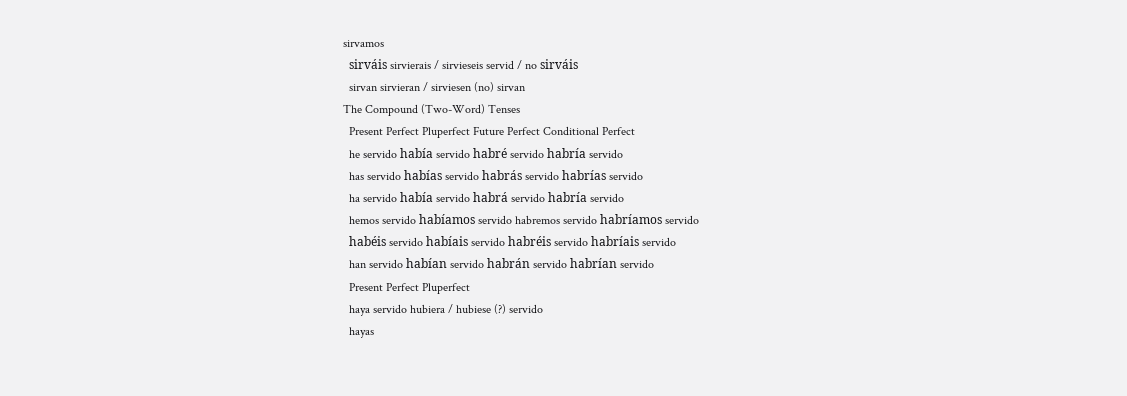sirvamos
  sirváis sirvierais / sirvieseis servid / no sirváis
  sirvan sirvieran / sirviesen (no) sirvan
The Compound (Two-Word) Tenses
  Present Perfect Pluperfect Future Perfect Conditional Perfect
  he servido había servido habré servido habría servido
  has servido habías servido habrás servido habrías servido
  ha servido había servido habrá servido habría servido
  hemos servido habíamos servido habremos servido habríamos servido
  habéis servido habíais servido habréis servido habríais servido
  han servido habían servido habrán servido habrían servido
  Present Perfect Pluperfect
  haya servido hubiera / hubiese (?) servido
  hayas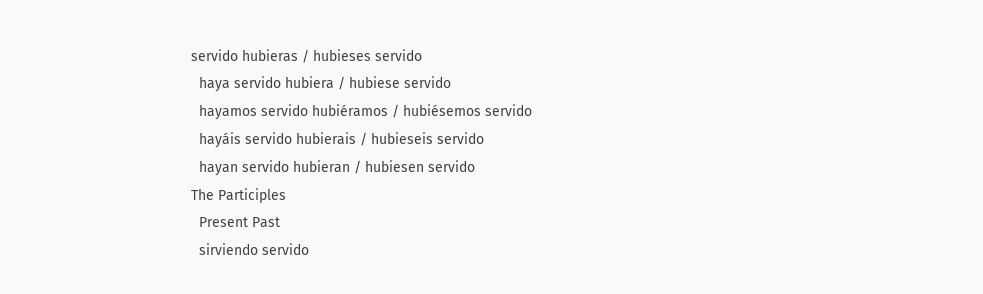servido hubieras / hubieses servido
  haya servido hubiera / hubiese servido
  hayamos servido hubiéramos / hubiésemos servido
  hayáis servido hubierais / hubieseis servido
  hayan servido hubieran / hubiesen servido
The Participles
  Present Past
  sirviendo servido